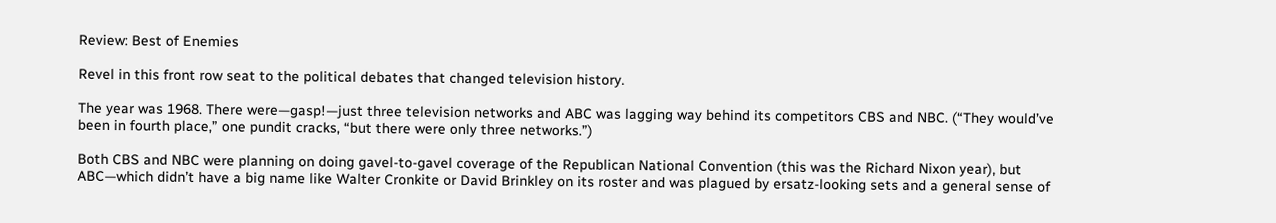Review: Best of Enemies

Revel in this front row seat to the political debates that changed television history.

The year was 1968. There were—gasp!—just three television networks and ABC was lagging way behind its competitors CBS and NBC. (“They would’ve been in fourth place,” one pundit cracks, “but there were only three networks.”)

Both CBS and NBC were planning on doing gavel-to-gavel coverage of the Republican National Convention (this was the Richard Nixon year), but ABC—which didn’t have a big name like Walter Cronkite or David Brinkley on its roster and was plagued by ersatz-looking sets and a general sense of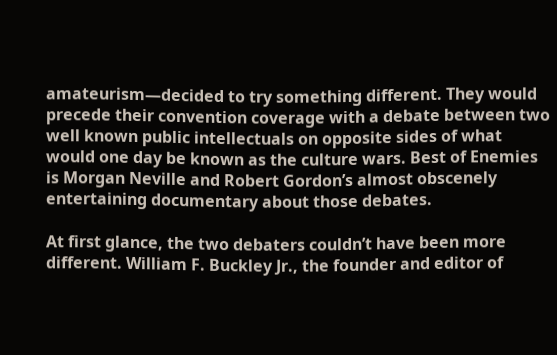amateurism—decided to try something different. They would precede their convention coverage with a debate between two well known public intellectuals on opposite sides of what would one day be known as the culture wars. Best of Enemies is Morgan Neville and Robert Gordon’s almost obscenely entertaining documentary about those debates.

At first glance, the two debaters couldn’t have been more different. William F. Buckley Jr., the founder and editor of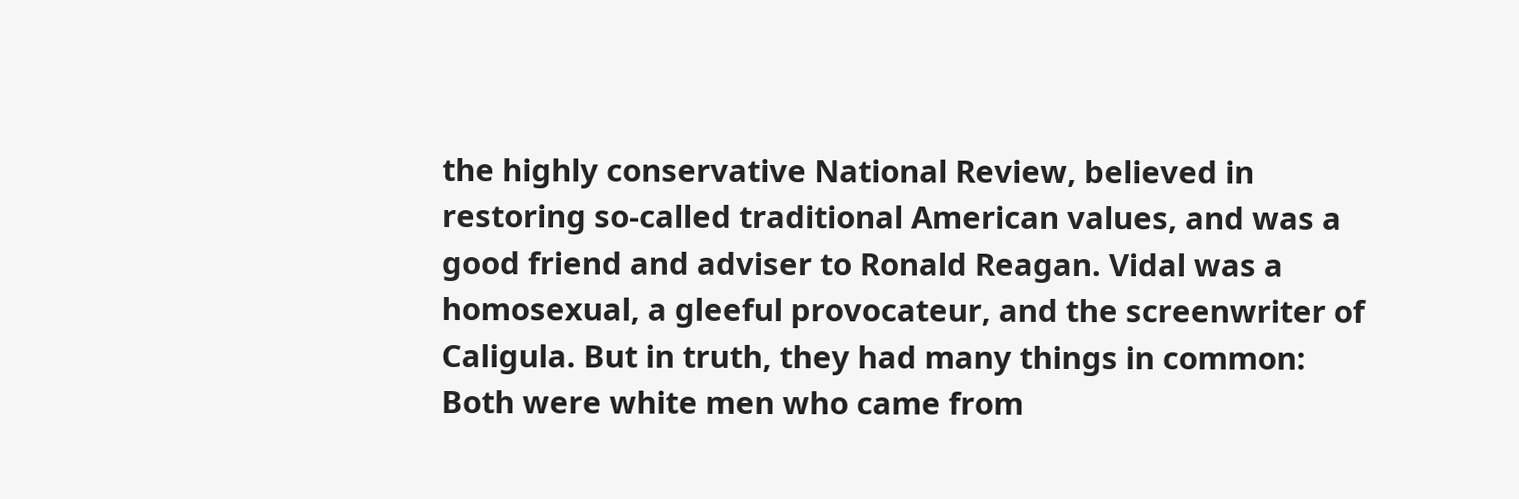the highly conservative National Review, believed in restoring so-called traditional American values, and was a good friend and adviser to Ronald Reagan. Vidal was a homosexual, a gleeful provocateur, and the screenwriter of Caligula. But in truth, they had many things in common: Both were white men who came from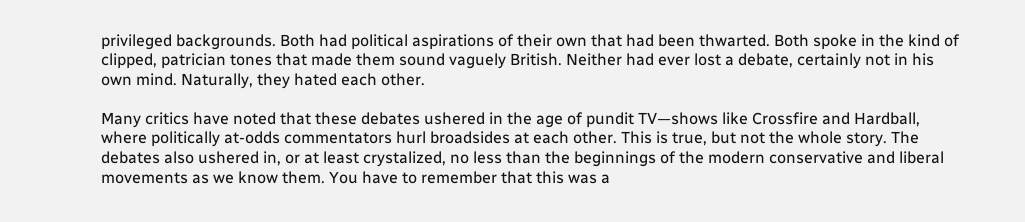privileged backgrounds. Both had political aspirations of their own that had been thwarted. Both spoke in the kind of clipped, patrician tones that made them sound vaguely British. Neither had ever lost a debate, certainly not in his own mind. Naturally, they hated each other.

Many critics have noted that these debates ushered in the age of pundit TV—shows like Crossfire and Hardball, where politically at-odds commentators hurl broadsides at each other. This is true, but not the whole story. The debates also ushered in, or at least crystalized, no less than the beginnings of the modern conservative and liberal movements as we know them. You have to remember that this was a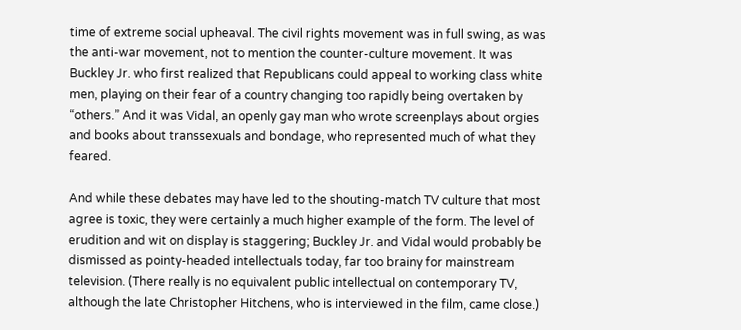time of extreme social upheaval. The civil rights movement was in full swing, as was the anti-war movement, not to mention the counter-culture movement. It was Buckley Jr. who first realized that Republicans could appeal to working class white men, playing on their fear of a country changing too rapidly being overtaken by “others.” And it was Vidal, an openly gay man who wrote screenplays about orgies and books about transsexuals and bondage, who represented much of what they feared.

And while these debates may have led to the shouting-match TV culture that most agree is toxic, they were certainly a much higher example of the form. The level of erudition and wit on display is staggering; Buckley Jr. and Vidal would probably be dismissed as pointy-headed intellectuals today, far too brainy for mainstream television. (There really is no equivalent public intellectual on contemporary TV, although the late Christopher Hitchens, who is interviewed in the film, came close.)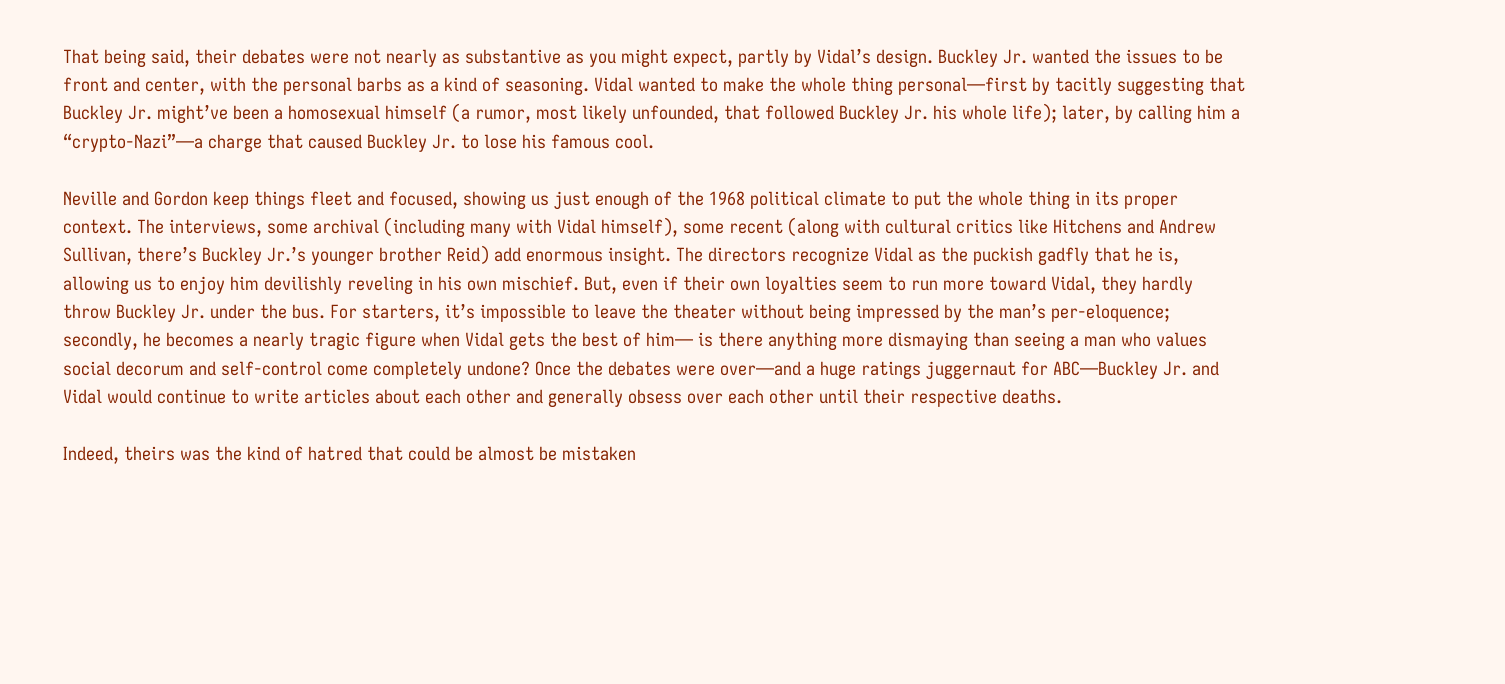That being said, their debates were not nearly as substantive as you might expect, partly by Vidal’s design. Buckley Jr. wanted the issues to be front and center, with the personal barbs as a kind of seasoning. Vidal wanted to make the whole thing personal—first by tacitly suggesting that Buckley Jr. might’ve been a homosexual himself (a rumor, most likely unfounded, that followed Buckley Jr. his whole life); later, by calling him a “crypto-Nazi”—a charge that caused Buckley Jr. to lose his famous cool.

Neville and Gordon keep things fleet and focused, showing us just enough of the 1968 political climate to put the whole thing in its proper context. The interviews, some archival (including many with Vidal himself), some recent (along with cultural critics like Hitchens and Andrew Sullivan, there’s Buckley Jr.’s younger brother Reid) add enormous insight. The directors recognize Vidal as the puckish gadfly that he is, allowing us to enjoy him devilishly reveling in his own mischief. But, even if their own loyalties seem to run more toward Vidal, they hardly throw Buckley Jr. under the bus. For starters, it’s impossible to leave the theater without being impressed by the man’s per-eloquence; secondly, he becomes a nearly tragic figure when Vidal gets the best of him— is there anything more dismaying than seeing a man who values social decorum and self-control come completely undone? Once the debates were over—and a huge ratings juggernaut for ABC—Buckley Jr. and Vidal would continue to write articles about each other and generally obsess over each other until their respective deaths.

Indeed, theirs was the kind of hatred that could be almost be mistaken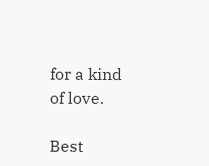for a kind of love.

Best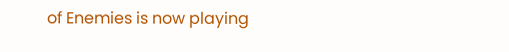of Enemies is now playing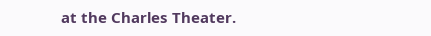at the Charles Theater.